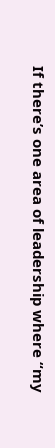If there’s one area of leadership where “my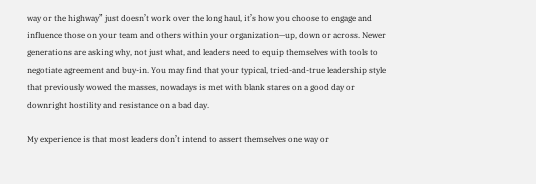way or the highway” just doesn’t work over the long haul, it’s how you choose to engage and influence those on your team and others within your organization—up, down or across. Newer generations are asking why, not just what, and leaders need to equip themselves with tools to negotiate agreement and buy-in. You may find that your typical, tried-and-true leadership style that previously wowed the masses, nowadays is met with blank stares on a good day or downright hostility and resistance on a bad day.

My experience is that most leaders don’t intend to assert themselves one way or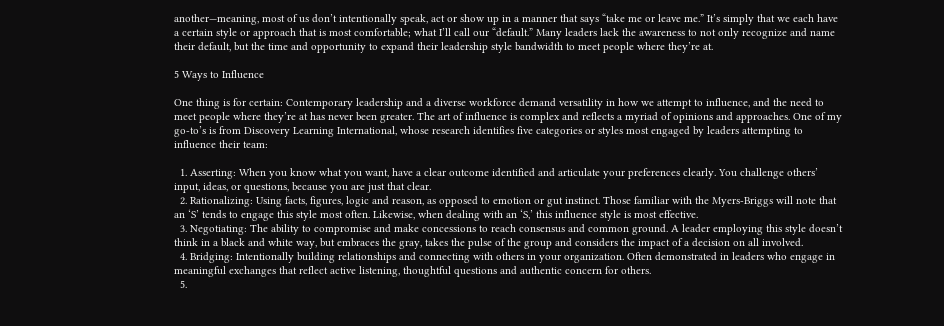another—meaning, most of us don’t intentionally speak, act or show up in a manner that says “take me or leave me.” It’s simply that we each have a certain style or approach that is most comfortable; what I’ll call our “default.” Many leaders lack the awareness to not only recognize and name their default, but the time and opportunity to expand their leadership style bandwidth to meet people where they’re at.

5 Ways to Influence

One thing is for certain: Contemporary leadership and a diverse workforce demand versatility in how we attempt to influence, and the need to meet people where they’re at has never been greater. The art of influence is complex and reflects a myriad of opinions and approaches. One of my go-to’s is from Discovery Learning International, whose research identifies five categories or styles most engaged by leaders attempting to influence their team:

  1. Asserting: When you know what you want, have a clear outcome identified and articulate your preferences clearly. You challenge others’ input, ideas, or questions, because you are just that clear.
  2. Rationalizing: Using facts, figures, logic and reason, as opposed to emotion or gut instinct. Those familiar with the Myers-Briggs will note that an ‘S’ tends to engage this style most often. Likewise, when dealing with an ‘S,’ this influence style is most effective.
  3. Negotiating: The ability to compromise and make concessions to reach consensus and common ground. A leader employing this style doesn’t think in a black and white way, but embraces the gray, takes the pulse of the group and considers the impact of a decision on all involved.
  4. Bridging: Intentionally building relationships and connecting with others in your organization. Often demonstrated in leaders who engage in meaningful exchanges that reflect active listening, thoughtful questions and authentic concern for others.
  5.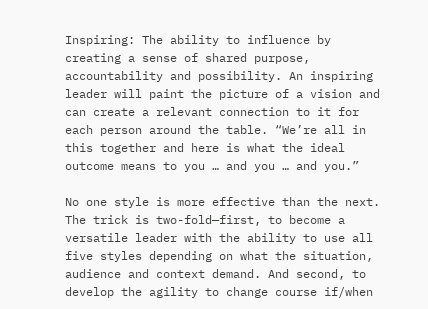Inspiring: The ability to influence by creating a sense of shared purpose, accountability and possibility. An inspiring leader will paint the picture of a vision and can create a relevant connection to it for each person around the table. “We’re all in this together and here is what the ideal outcome means to you … and you … and you.”

No one style is more effective than the next. The trick is two-fold—first, to become a versatile leader with the ability to use all five styles depending on what the situation, audience and context demand. And second, to develop the agility to change course if/when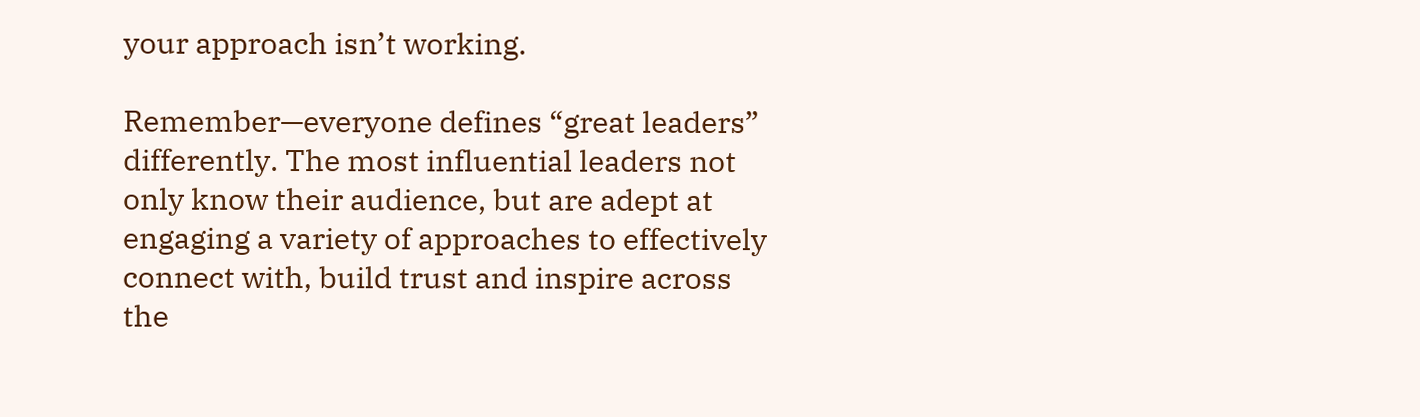your approach isn’t working.

Remember—everyone defines “great leaders” differently. The most influential leaders not only know their audience, but are adept at engaging a variety of approaches to effectively connect with, build trust and inspire across the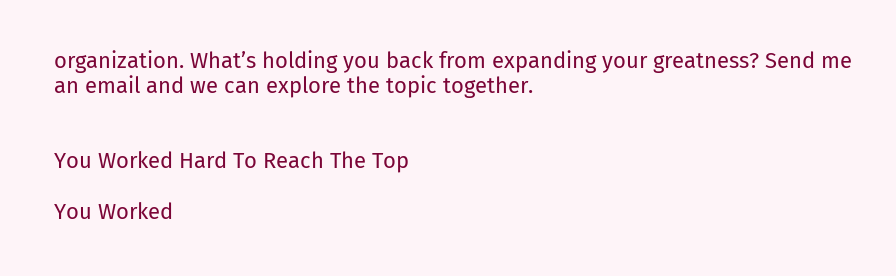organization. What’s holding you back from expanding your greatness? Send me an email and we can explore the topic together.


You Worked Hard To Reach The Top

You Worked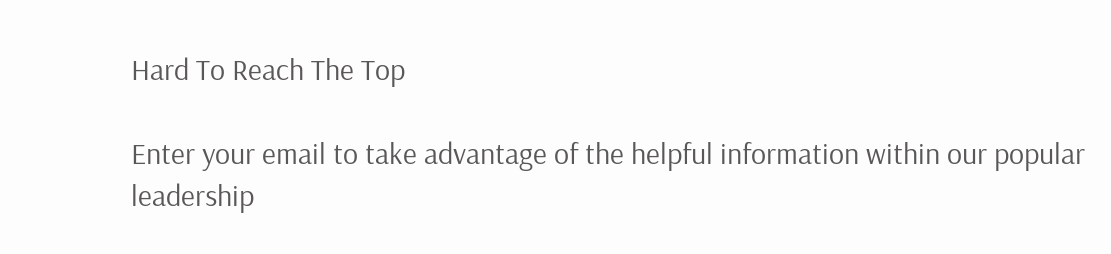Hard To Reach The Top

Enter your email to take advantage of the helpful information within our popular leadership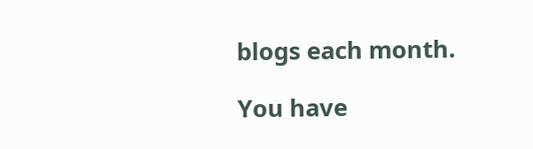blogs each month.

You have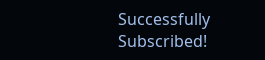Successfully Subscribed!